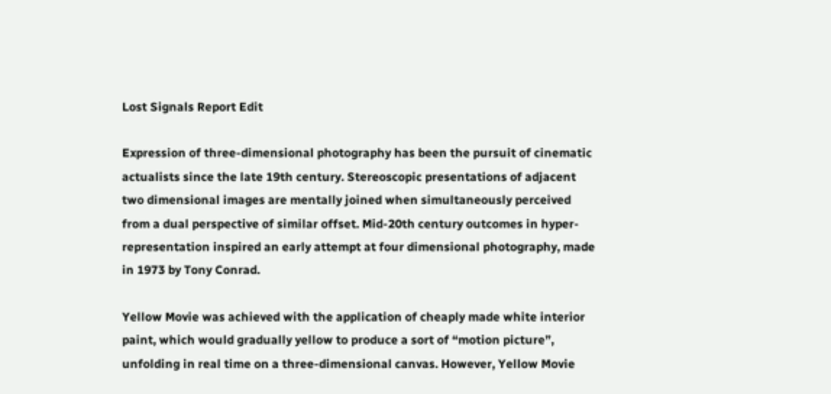Lost Signals Report Edit

Expression of three-dimensional photography has been the pursuit of cinematic actualists since the late 19th century. Stereoscopic presentations of adjacent two dimensional images are mentally joined when simultaneously perceived from a dual perspective of similar offset. Mid-20th century outcomes in hyper-representation inspired an early attempt at four dimensional photography, made in 1973 by Tony Conrad.

Yellow Movie was achieved with the application of cheaply made white interior paint, which would gradually yellow to produce a sort of “motion picture”, unfolding in real time on a three-dimensional canvas. However, Yellow Movie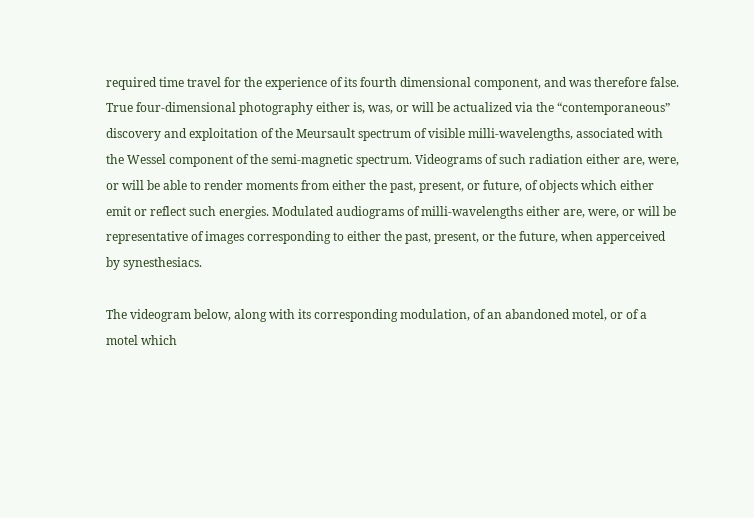required time travel for the experience of its fourth dimensional component, and was therefore false. True four-dimensional photography either is, was, or will be actualized via the “contemporaneous” discovery and exploitation of the Meursault spectrum of visible milli-wavelengths, associated with the Wessel component of the semi-magnetic spectrum. Videograms of such radiation either are, were, or will be able to render moments from either the past, present, or future, of objects which either emit or reflect such energies. Modulated audiograms of milli-wavelengths either are, were, or will be representative of images corresponding to either the past, present, or the future, when apperceived by synesthesiacs.

The videogram below, along with its corresponding modulation, of an abandoned motel, or of a motel which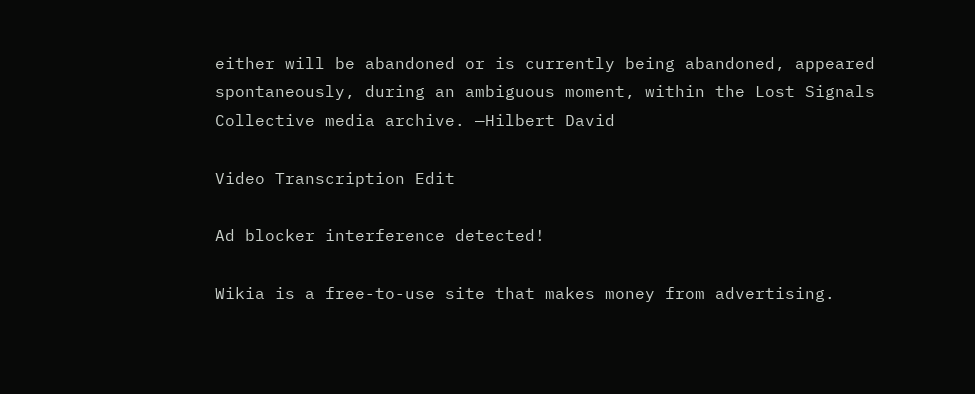either will be abandoned or is currently being abandoned, appeared spontaneously, during an ambiguous moment, within the Lost Signals Collective media archive. —Hilbert David

Video Transcription Edit

Ad blocker interference detected!

Wikia is a free-to-use site that makes money from advertising.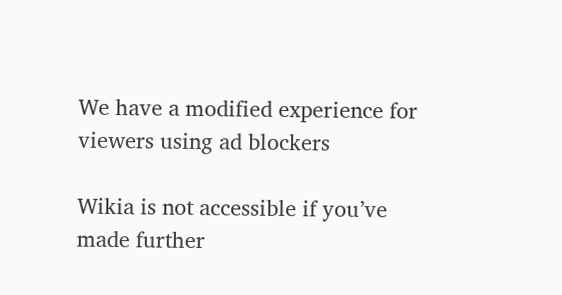We have a modified experience for viewers using ad blockers

Wikia is not accessible if you’ve made further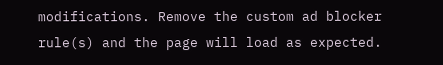modifications. Remove the custom ad blocker rule(s) and the page will load as expected.